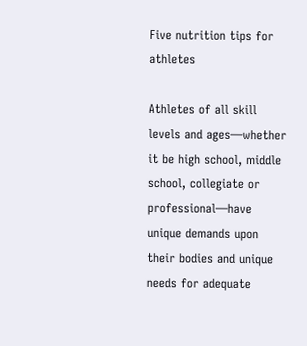Five nutrition tips for athletes

Athletes of all skill levels and ages—whether it be high school, middle school, collegiate or professional—have unique demands upon their bodies and unique needs for adequate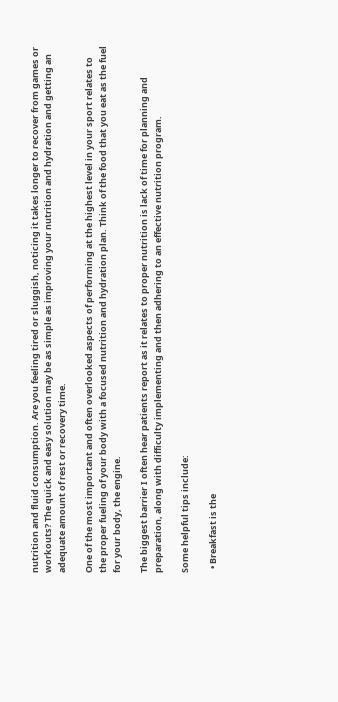nutrition and fluid consumption. Are you feeling tired or sluggish, noticing it takes longer to recover from games or workouts? The quick and easy solution may be as simple as improving your nutrition and hydration and getting an adequate amount of rest or recovery time.

One of the most important and often overlooked aspects of performing at the highest level in your sport relates to the proper fueling of your body with a focused nutrition and hydration plan. Think of the food that you eat as the fuel for your body, the engine.

The biggest barrier I often hear patients report as it relates to proper nutrition is lack of time for planning and preparation, along with difficulty implementing and then adhering to an effective nutrition program.

Some helpful tips include:

  • Breakfast is the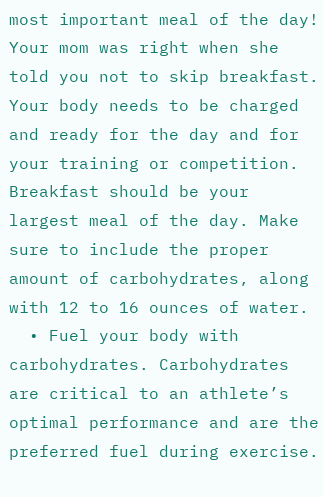most important meal of the day! Your mom was right when she told you not to skip breakfast. Your body needs to be charged and ready for the day and for your training or competition. Breakfast should be your largest meal of the day. Make sure to include the proper amount of carbohydrates, along with 12 to 16 ounces of water.
  • Fuel your body with carbohydrates. Carbohydrates are critical to an athlete’s optimal performance and are the preferred fuel during exercise.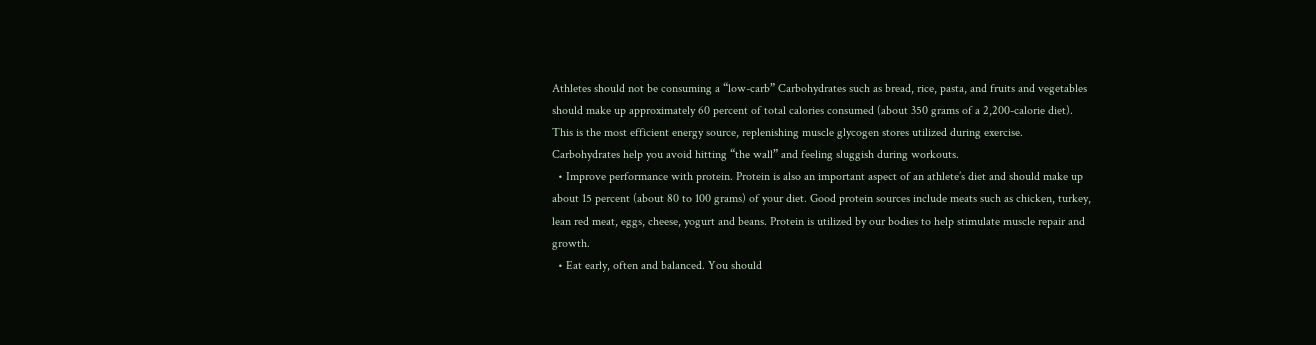Athletes should not be consuming a “low-carb” Carbohydrates such as bread, rice, pasta, and fruits and vegetables should make up approximately 60 percent of total calories consumed (about 350 grams of a 2,200-calorie diet). This is the most efficient energy source, replenishing muscle glycogen stores utilized during exercise. Carbohydrates help you avoid hitting “the wall” and feeling sluggish during workouts.
  • Improve performance with protein. Protein is also an important aspect of an athlete’s diet and should make up about 15 percent (about 80 to 100 grams) of your diet. Good protein sources include meats such as chicken, turkey, lean red meat, eggs, cheese, yogurt and beans. Protein is utilized by our bodies to help stimulate muscle repair and growth.
  • Eat early, often and balanced. You should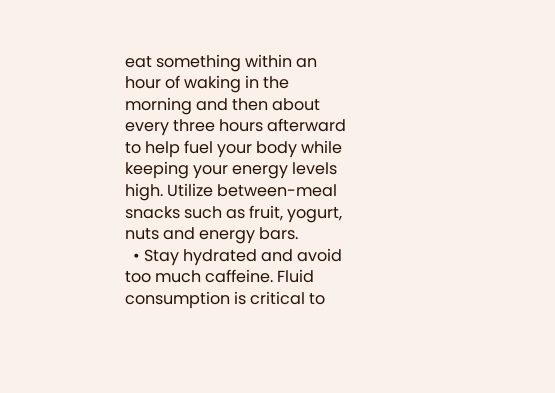eat something within an hour of waking in the morning and then about every three hours afterward to help fuel your body while keeping your energy levels high. Utilize between-meal snacks such as fruit, yogurt, nuts and energy bars.
  • Stay hydrated and avoid too much caffeine. Fluid consumption is critical to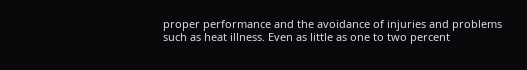proper performance and the avoidance of injuries and problems such as heat illness. Even as little as one to two percent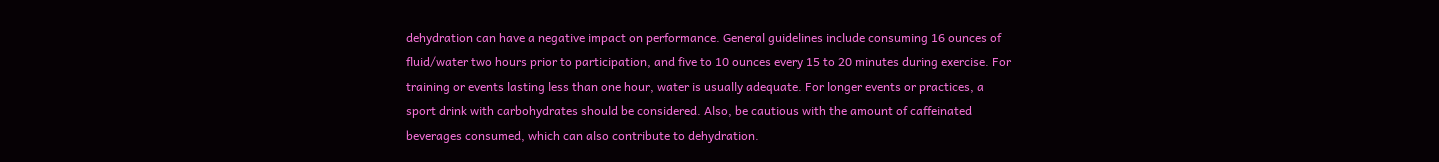dehydration can have a negative impact on performance. General guidelines include consuming 16 ounces of fluid/water two hours prior to participation, and five to 10 ounces every 15 to 20 minutes during exercise. For training or events lasting less than one hour, water is usually adequate. For longer events or practices, a sport drink with carbohydrates should be considered. Also, be cautious with the amount of caffeinated beverages consumed, which can also contribute to dehydration.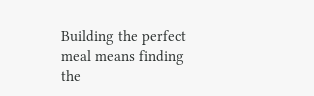Building the perfect meal means finding the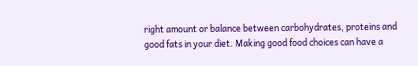right amount or balance between carbohydrates, proteins and good fats in your diet. Making good food choices can have a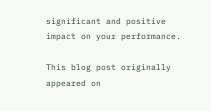significant and positive impact on your performance.

This blog post originally appeared on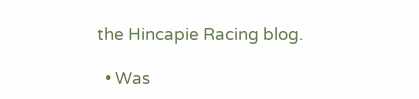the Hincapie Racing blog.

  • Was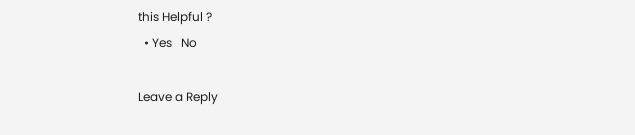this Helpful ?
  • Yes   No

Leave a Reply